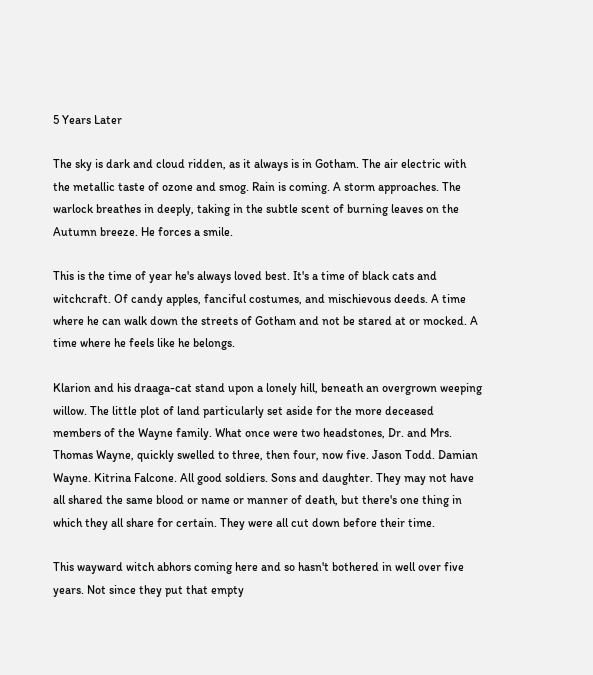5 Years Later

The sky is dark and cloud ridden, as it always is in Gotham. The air electric with the metallic taste of ozone and smog. Rain is coming. A storm approaches. The warlock breathes in deeply, taking in the subtle scent of burning leaves on the Autumn breeze. He forces a smile.

This is the time of year he's always loved best. It's a time of black cats and witchcraft. Of candy apples, fanciful costumes, and mischievous deeds. A time where he can walk down the streets of Gotham and not be stared at or mocked. A time where he feels like he belongs.

Klarion and his draaga-cat stand upon a lonely hill, beneath an overgrown weeping willow. The little plot of land particularly set aside for the more deceased members of the Wayne family. What once were two headstones, Dr. and Mrs. Thomas Wayne, quickly swelled to three, then four, now five. Jason Todd. Damian Wayne. Kitrina Falcone. All good soldiers. Sons and daughter. They may not have all shared the same blood or name or manner of death, but there's one thing in which they all share for certain. They were all cut down before their time.

This wayward witch abhors coming here and so hasn't bothered in well over five years. Not since they put that empty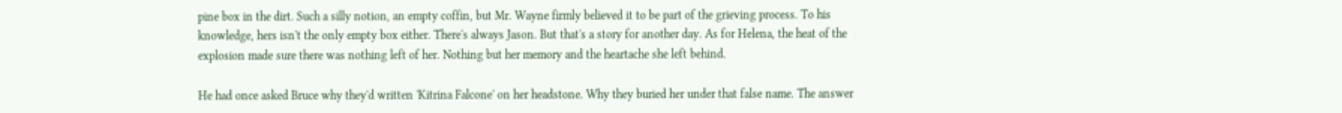pine box in the dirt. Such a silly notion, an empty coffin, but Mr. Wayne firmly believed it to be part of the grieving process. To his knowledge, hers isn't the only empty box either. There's always Jason. But that's a story for another day. As for Helena, the heat of the explosion made sure there was nothing left of her. Nothing but her memory and the heartache she left behind.

He had once asked Bruce why they'd written 'Kitrina Falcone' on her headstone. Why they buried her under that false name. The answer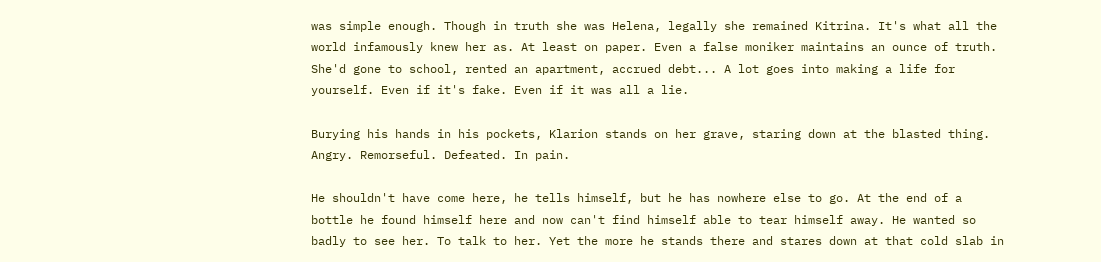was simple enough. Though in truth she was Helena, legally she remained Kitrina. It's what all the world infamously knew her as. At least on paper. Even a false moniker maintains an ounce of truth. She'd gone to school, rented an apartment, accrued debt... A lot goes into making a life for yourself. Even if it's fake. Even if it was all a lie.

Burying his hands in his pockets, Klarion stands on her grave, staring down at the blasted thing. Angry. Remorseful. Defeated. In pain.

He shouldn't have come here, he tells himself, but he has nowhere else to go. At the end of a bottle he found himself here and now can't find himself able to tear himself away. He wanted so badly to see her. To talk to her. Yet the more he stands there and stares down at that cold slab in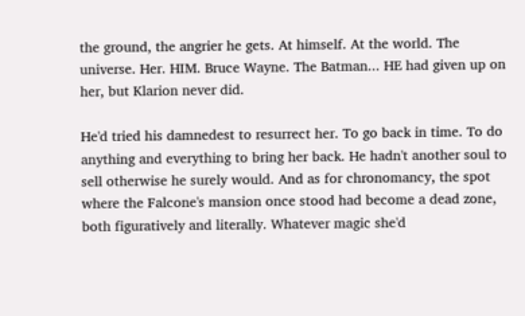the ground, the angrier he gets. At himself. At the world. The universe. Her. HIM. Bruce Wayne. The Batman... HE had given up on her, but Klarion never did.

He'd tried his damnedest to resurrect her. To go back in time. To do anything and everything to bring her back. He hadn't another soul to sell otherwise he surely would. And as for chronomancy, the spot where the Falcone's mansion once stood had become a dead zone, both figuratively and literally. Whatever magic she'd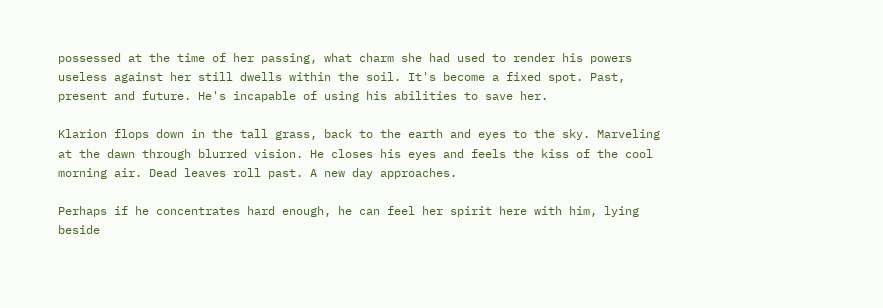possessed at the time of her passing, what charm she had used to render his powers useless against her still dwells within the soil. It's become a fixed spot. Past, present and future. He's incapable of using his abilities to save her.

Klarion flops down in the tall grass, back to the earth and eyes to the sky. Marveling at the dawn through blurred vision. He closes his eyes and feels the kiss of the cool morning air. Dead leaves roll past. A new day approaches.

Perhaps if he concentrates hard enough, he can feel her spirit here with him, lying beside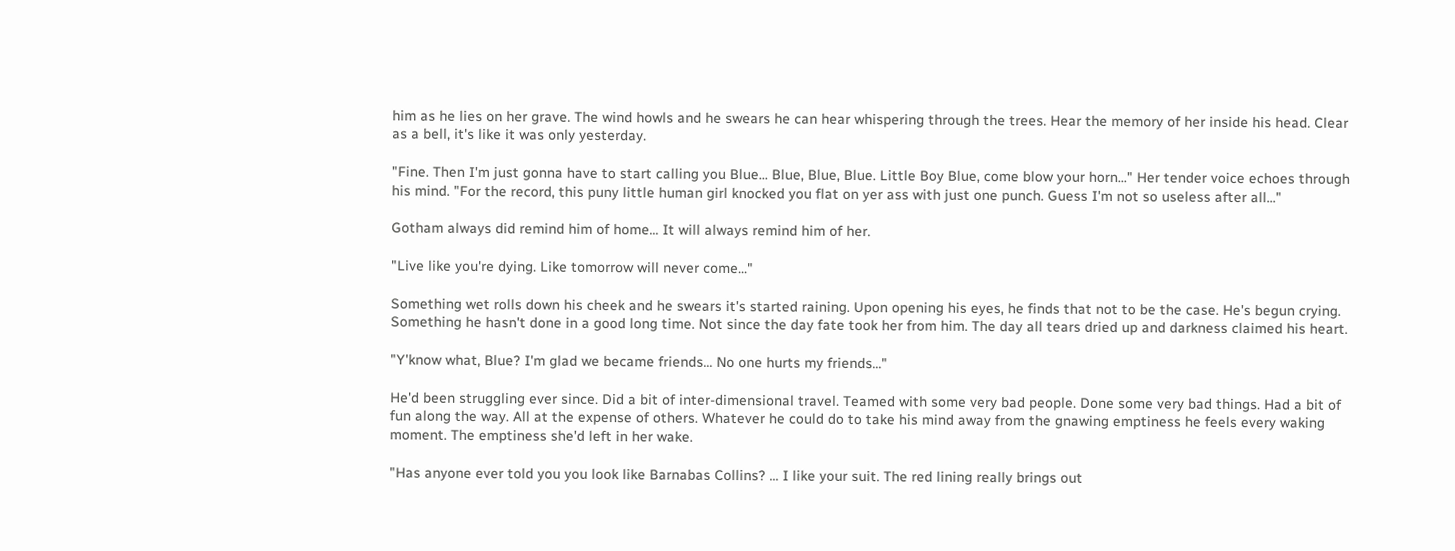him as he lies on her grave. The wind howls and he swears he can hear whispering through the trees. Hear the memory of her inside his head. Clear as a bell, it's like it was only yesterday.

"Fine. Then I'm just gonna have to start calling you Blue... Blue, Blue, Blue. Little Boy Blue, come blow your horn..." Her tender voice echoes through his mind. "For the record, this puny little human girl knocked you flat on yer ass with just one punch. Guess I'm not so useless after all..."

Gotham always did remind him of home... It will always remind him of her.

"Live like you're dying. Like tomorrow will never come..."

Something wet rolls down his cheek and he swears it's started raining. Upon opening his eyes, he finds that not to be the case. He's begun crying. Something he hasn't done in a good long time. Not since the day fate took her from him. The day all tears dried up and darkness claimed his heart.

"Y'know what, Blue? I'm glad we became friends... No one hurts my friends..."

He'd been struggling ever since. Did a bit of inter-dimensional travel. Teamed with some very bad people. Done some very bad things. Had a bit of fun along the way. All at the expense of others. Whatever he could do to take his mind away from the gnawing emptiness he feels every waking moment. The emptiness she'd left in her wake.

"Has anyone ever told you you look like Barnabas Collins? ... I like your suit. The red lining really brings out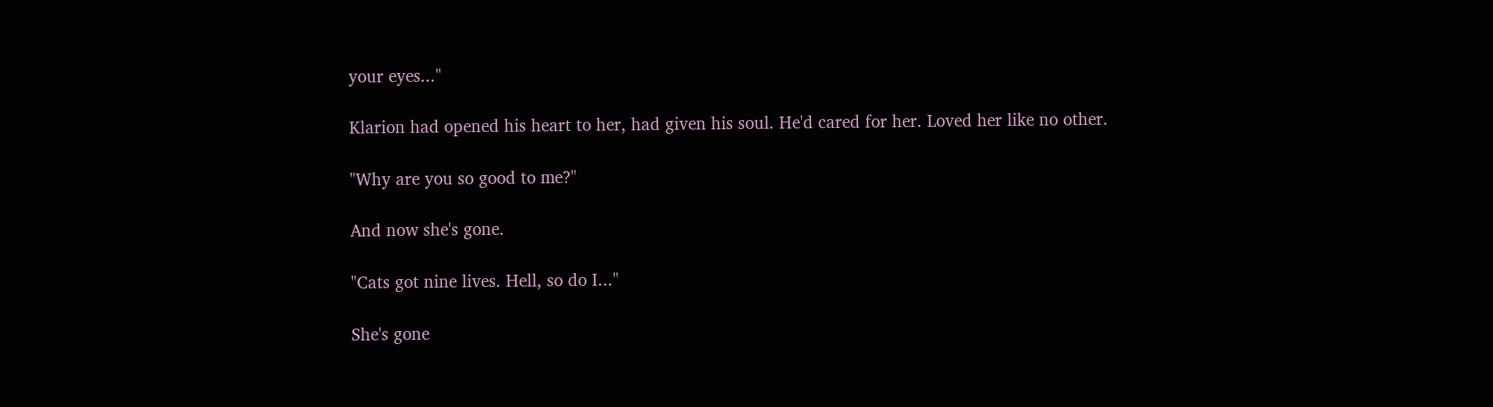your eyes..."

Klarion had opened his heart to her, had given his soul. He'd cared for her. Loved her like no other.

"Why are you so good to me?"

And now she's gone.

"Cats got nine lives. Hell, so do I..."

She's gone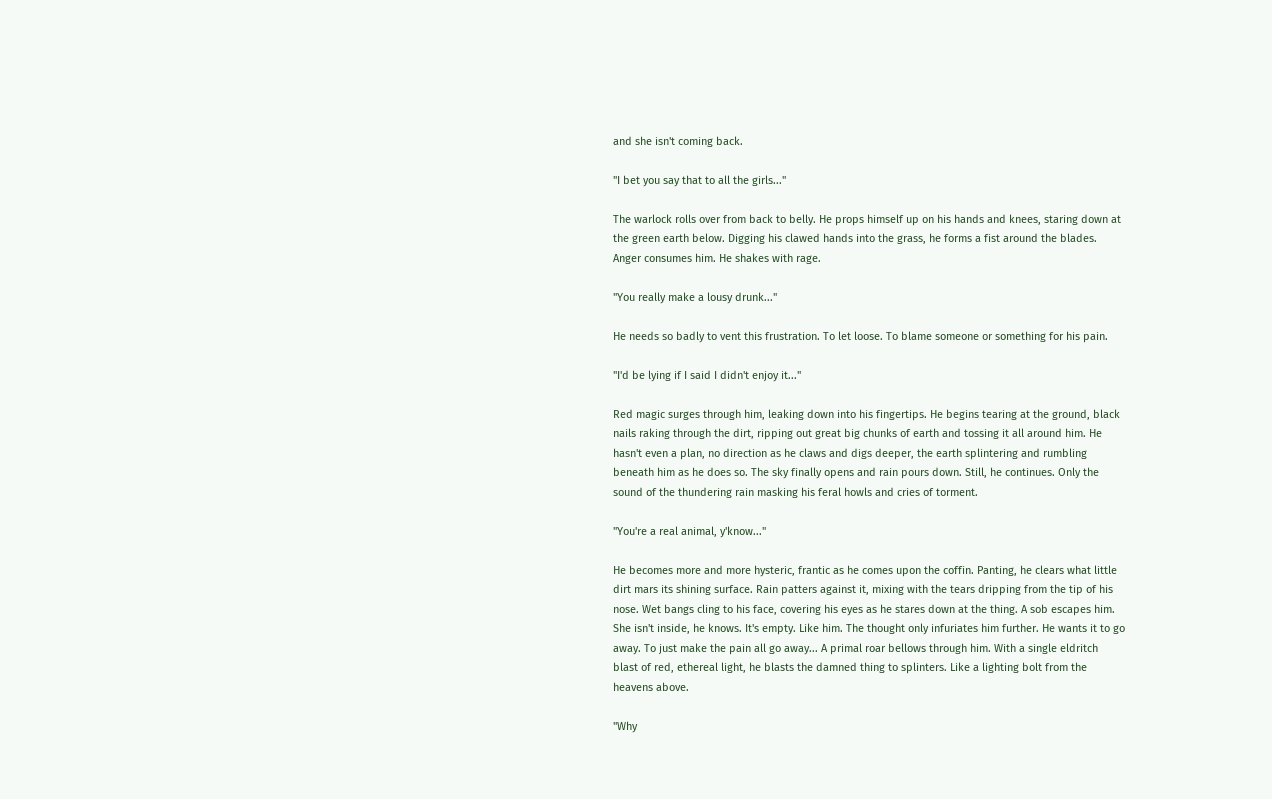and she isn't coming back.

"I bet you say that to all the girls..."

The warlock rolls over from back to belly. He props himself up on his hands and knees, staring down at the green earth below. Digging his clawed hands into the grass, he forms a fist around the blades. Anger consumes him. He shakes with rage.

"You really make a lousy drunk..."

He needs so badly to vent this frustration. To let loose. To blame someone or something for his pain.

"I'd be lying if I said I didn't enjoy it..."

Red magic surges through him, leaking down into his fingertips. He begins tearing at the ground, black nails raking through the dirt, ripping out great big chunks of earth and tossing it all around him. He hasn't even a plan, no direction as he claws and digs deeper, the earth splintering and rumbling beneath him as he does so. The sky finally opens and rain pours down. Still, he continues. Only the sound of the thundering rain masking his feral howls and cries of torment.

"You're a real animal, y'know..."

He becomes more and more hysteric, frantic as he comes upon the coffin. Panting, he clears what little dirt mars its shining surface. Rain patters against it, mixing with the tears dripping from the tip of his nose. Wet bangs cling to his face, covering his eyes as he stares down at the thing. A sob escapes him. She isn't inside, he knows. It's empty. Like him. The thought only infuriates him further. He wants it to go away. To just make the pain all go away... A primal roar bellows through him. With a single eldritch blast of red, ethereal light, he blasts the damned thing to splinters. Like a lighting bolt from the heavens above.

"Why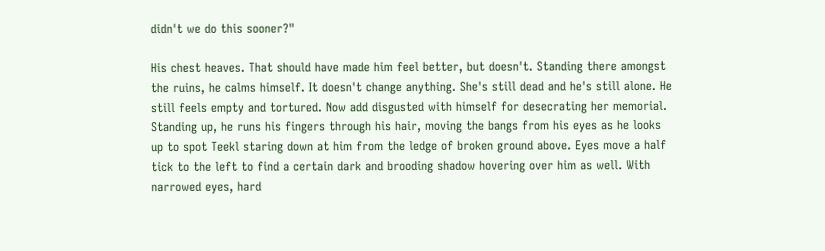didn't we do this sooner?"

His chest heaves. That should have made him feel better, but doesn't. Standing there amongst the ruins, he calms himself. It doesn't change anything. She's still dead and he's still alone. He still feels empty and tortured. Now add disgusted with himself for desecrating her memorial. Standing up, he runs his fingers through his hair, moving the bangs from his eyes as he looks up to spot Teekl staring down at him from the ledge of broken ground above. Eyes move a half tick to the left to find a certain dark and brooding shadow hovering over him as well. With narrowed eyes, hard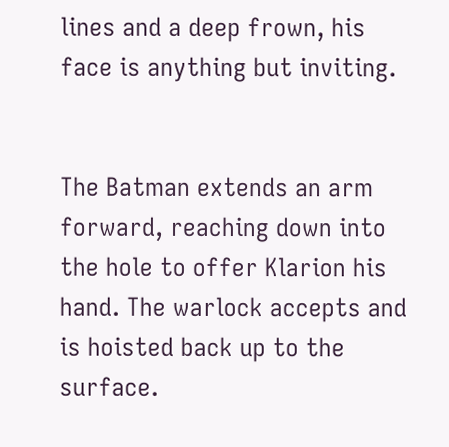lines and a deep frown, his face is anything but inviting.


The Batman extends an arm forward, reaching down into the hole to offer Klarion his hand. The warlock accepts and is hoisted back up to the surface.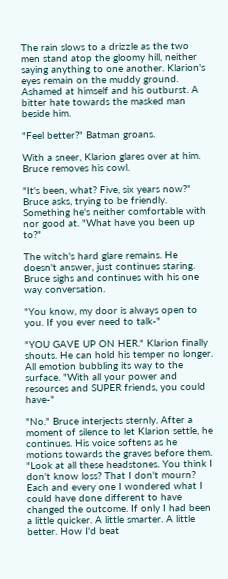The rain slows to a drizzle as the two men stand atop the gloomy hill, neither saying anything to one another. Klarion's eyes remain on the muddy ground. Ashamed at himself and his outburst. A bitter hate towards the masked man beside him.

"Feel better?" Batman groans.

With a sneer, Klarion glares over at him. Bruce removes his cowl.

"It's been, what? Five, six years now?" Bruce asks, trying to be friendly. Something he's neither comfortable with nor good at. "What have you been up to?"

The witch's hard glare remains. He doesn't answer, just continues staring. Bruce sighs and continues with his one way conversation.

"You know, my door is always open to you. If you ever need to talk-"

"YOU GAVE UP ON HER." Klarion finally shouts. He can hold his temper no longer. All emotion bubbling its way to the surface. "With all your power and resources and SUPER friends, you could have-"

"No." Bruce interjects sternly. After a moment of silence to let Klarion settle, he continues. His voice softens as he motions towards the graves before them. "Look at all these headstones. You think I don't know loss? That I don't mourn? Each and every one I wondered what I could have done different to have changed the outcome. If only I had been a little quicker. A little smarter. A little better. How I'd beat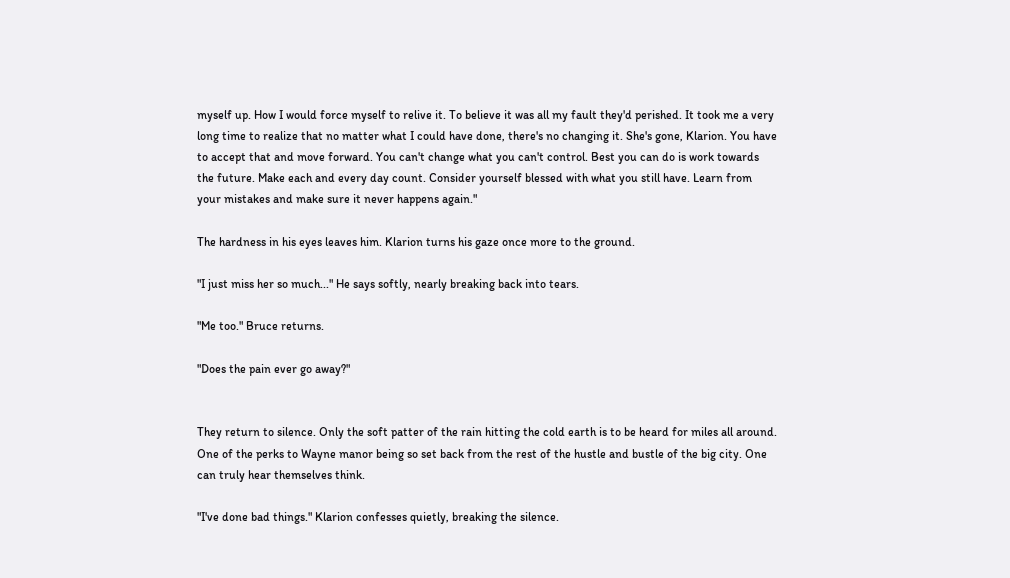myself up. How I would force myself to relive it. To believe it was all my fault they'd perished. It took me a very long time to realize that no matter what I could have done, there's no changing it. She's gone, Klarion. You have to accept that and move forward. You can't change what you can't control. Best you can do is work towards the future. Make each and every day count. Consider yourself blessed with what you still have. Learn from your mistakes and make sure it never happens again."

The hardness in his eyes leaves him. Klarion turns his gaze once more to the ground.

"I just miss her so much..." He says softly, nearly breaking back into tears.

"Me too." Bruce returns.

"Does the pain ever go away?"


They return to silence. Only the soft patter of the rain hitting the cold earth is to be heard for miles all around. One of the perks to Wayne manor being so set back from the rest of the hustle and bustle of the big city. One can truly hear themselves think.

"I've done bad things." Klarion confesses quietly, breaking the silence.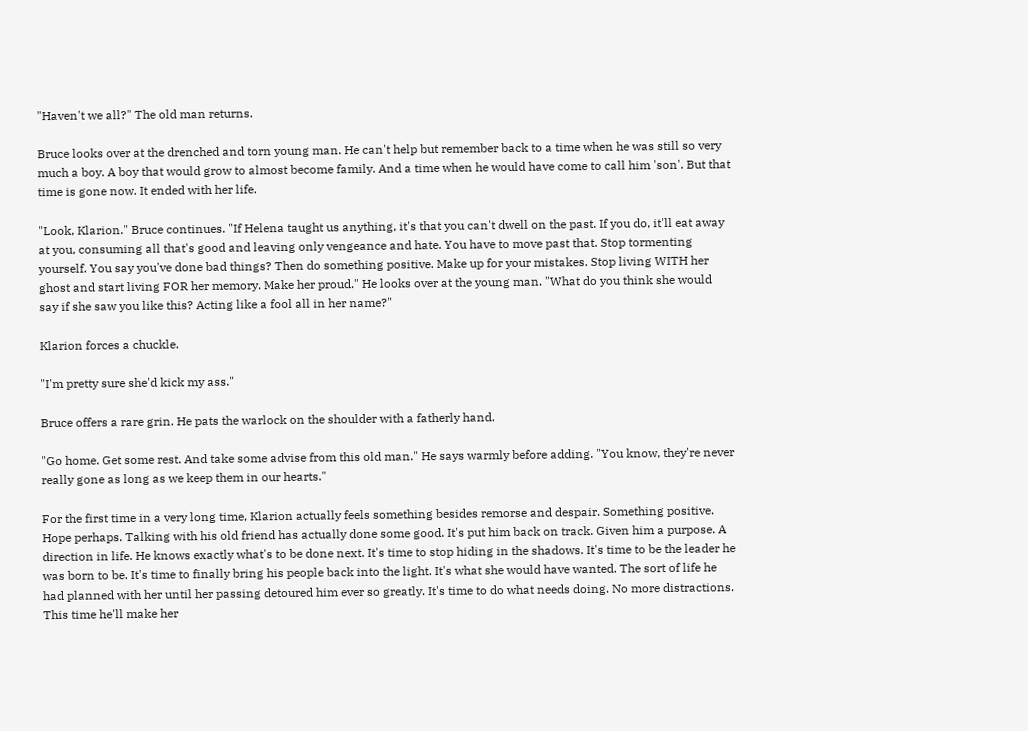"Haven't we all?" The old man returns.

Bruce looks over at the drenched and torn young man. He can't help but remember back to a time when he was still so very much a boy. A boy that would grow to almost become family. And a time when he would have come to call him 'son'. But that time is gone now. It ended with her life.

"Look, Klarion." Bruce continues. "If Helena taught us anything, it's that you can't dwell on the past. If you do, it'll eat away at you, consuming all that's good and leaving only vengeance and hate. You have to move past that. Stop tormenting yourself. You say you've done bad things? Then do something positive. Make up for your mistakes. Stop living WITH her ghost and start living FOR her memory. Make her proud." He looks over at the young man. "What do you think she would say if she saw you like this? Acting like a fool all in her name?"

Klarion forces a chuckle.

"I'm pretty sure she'd kick my ass."

Bruce offers a rare grin. He pats the warlock on the shoulder with a fatherly hand.

"Go home. Get some rest. And take some advise from this old man." He says warmly before adding. "You know, they're never really gone as long as we keep them in our hearts."

For the first time in a very long time, Klarion actually feels something besides remorse and despair. Something positive. Hope perhaps. Talking with his old friend has actually done some good. It's put him back on track. Given him a purpose. A direction in life. He knows exactly what's to be done next. It's time to stop hiding in the shadows. It's time to be the leader he was born to be. It's time to finally bring his people back into the light. It's what she would have wanted. The sort of life he had planned with her until her passing detoured him ever so greatly. It's time to do what needs doing. No more distractions. This time he'll make her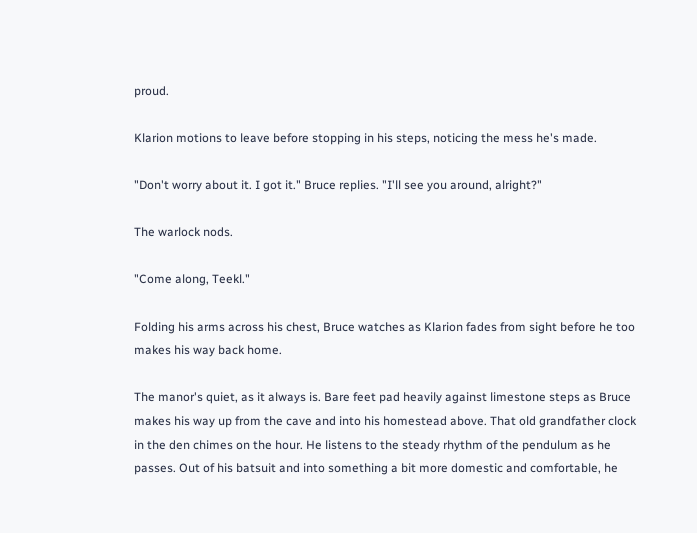proud.

Klarion motions to leave before stopping in his steps, noticing the mess he's made.

"Don't worry about it. I got it." Bruce replies. "I'll see you around, alright?"

The warlock nods.

"Come along, Teekl."

Folding his arms across his chest, Bruce watches as Klarion fades from sight before he too makes his way back home.

The manor's quiet, as it always is. Bare feet pad heavily against limestone steps as Bruce makes his way up from the cave and into his homestead above. That old grandfather clock in the den chimes on the hour. He listens to the steady rhythm of the pendulum as he passes. Out of his batsuit and into something a bit more domestic and comfortable, he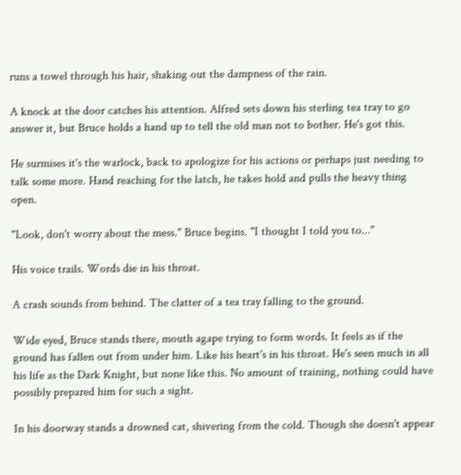runs a towel through his hair, shaking out the dampness of the rain.

A knock at the door catches his attention. Alfred sets down his sterling tea tray to go answer it, but Bruce holds a hand up to tell the old man not to bother. He's got this.

He surmises it's the warlock, back to apologize for his actions or perhaps just needing to talk some more. Hand reaching for the latch, he takes hold and pulls the heavy thing open.

"Look, don't worry about the mess." Bruce begins. "I thought I told you to..."

His voice trails. Words die in his throat.

A crash sounds from behind. The clatter of a tea tray falling to the ground.

Wide eyed, Bruce stands there, mouth agape trying to form words. It feels as if the ground has fallen out from under him. Like his heart's in his throat. He's seen much in all his life as the Dark Knight, but none like this. No amount of training, nothing could have possibly prepared him for such a sight.

In his doorway stands a drowned cat, shivering from the cold. Though she doesn't appear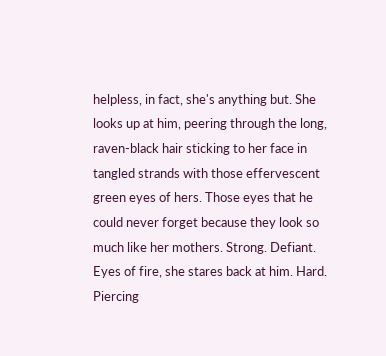helpless, in fact, she's anything but. She looks up at him, peering through the long, raven-black hair sticking to her face in tangled strands with those effervescent green eyes of hers. Those eyes that he could never forget because they look so much like her mothers. Strong. Defiant. Eyes of fire, she stares back at him. Hard. Piercing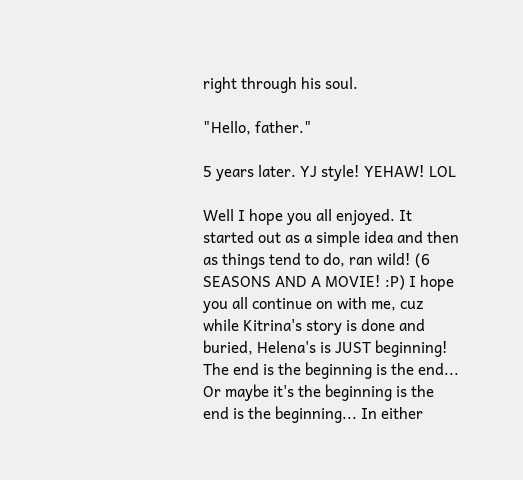right through his soul.

"Hello, father."

5 years later. YJ style! YEHAW! LOL

Well I hope you all enjoyed. It started out as a simple idea and then as things tend to do, ran wild! (6 SEASONS AND A MOVIE! :P) I hope you all continue on with me, cuz while Kitrina's story is done and buried, Helena's is JUST beginning! The end is the beginning is the end... Or maybe it's the beginning is the end is the beginning... In either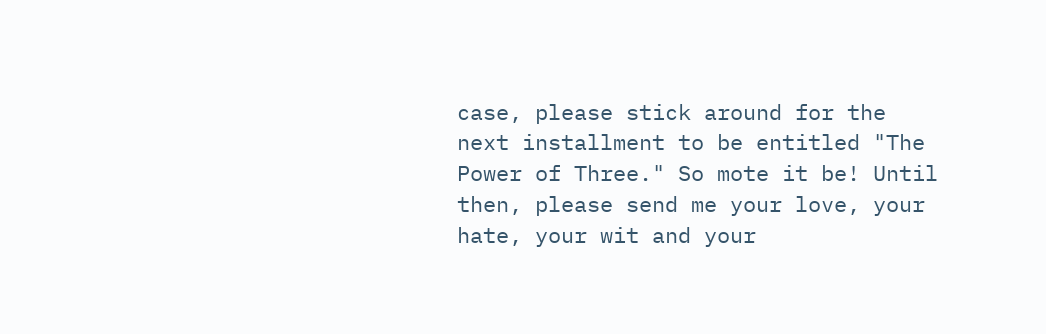case, please stick around for the next installment to be entitled "The Power of Three." So mote it be! Until then, please send me your love, your hate, your wit and your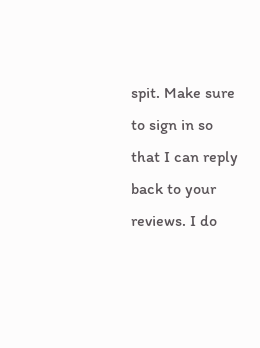spit. Make sure to sign in so that I can reply back to your reviews. I do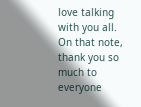love talking with you all. On that note, thank you so much to everyone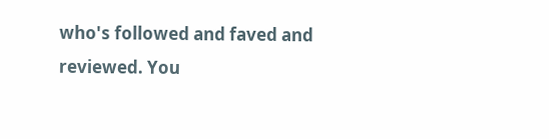who's followed and faved and reviewed. You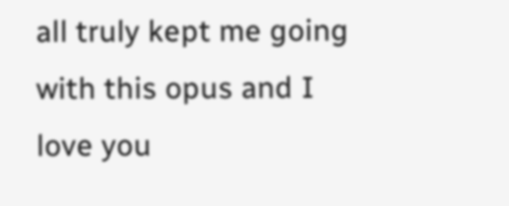all truly kept me going with this opus and I love you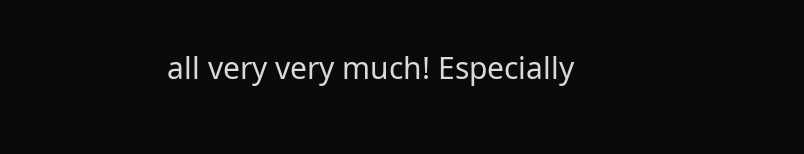all very very much! Especially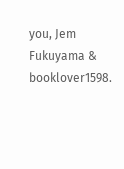you, Jem Fukuyama & booklover1598.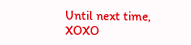Until next time, XOXO